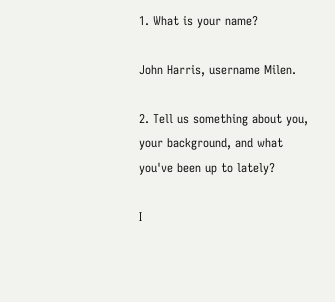1. What is your name?

John Harris, username Milen.

2. Tell us something about you, your background, and what you've been up to lately?

I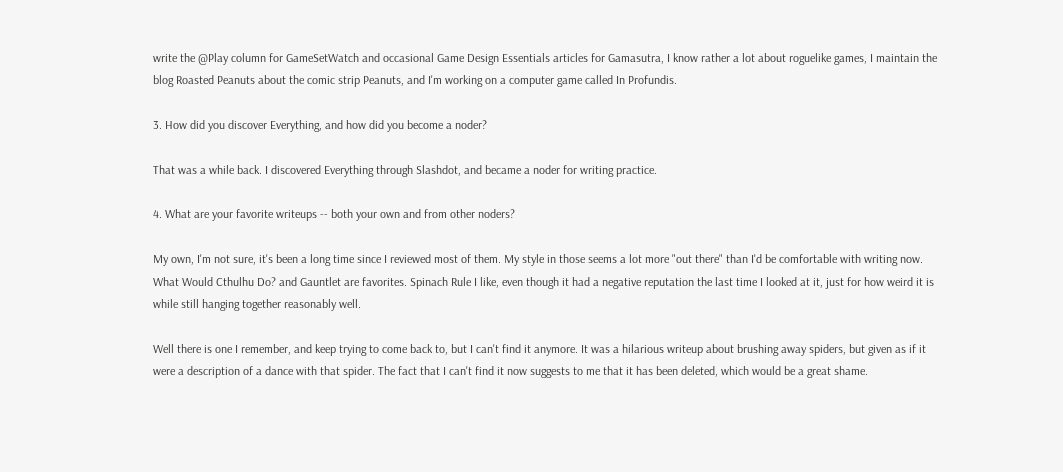write the @Play column for GameSetWatch and occasional Game Design Essentials articles for Gamasutra, I know rather a lot about roguelike games, I maintain the blog Roasted Peanuts about the comic strip Peanuts, and I'm working on a computer game called In Profundis.

3. How did you discover Everything, and how did you become a noder?

That was a while back. I discovered Everything through Slashdot, and became a noder for writing practice.

4. What are your favorite writeups -- both your own and from other noders?

My own, I'm not sure, it's been a long time since I reviewed most of them. My style in those seems a lot more "out there" than I'd be comfortable with writing now. What Would Cthulhu Do? and Gauntlet are favorites. Spinach Rule I like, even though it had a negative reputation the last time I looked at it, just for how weird it is while still hanging together reasonably well.

Well there is one I remember, and keep trying to come back to, but I can't find it anymore. It was a hilarious writeup about brushing away spiders, but given as if it were a description of a dance with that spider. The fact that I can't find it now suggests to me that it has been deleted, which would be a great shame.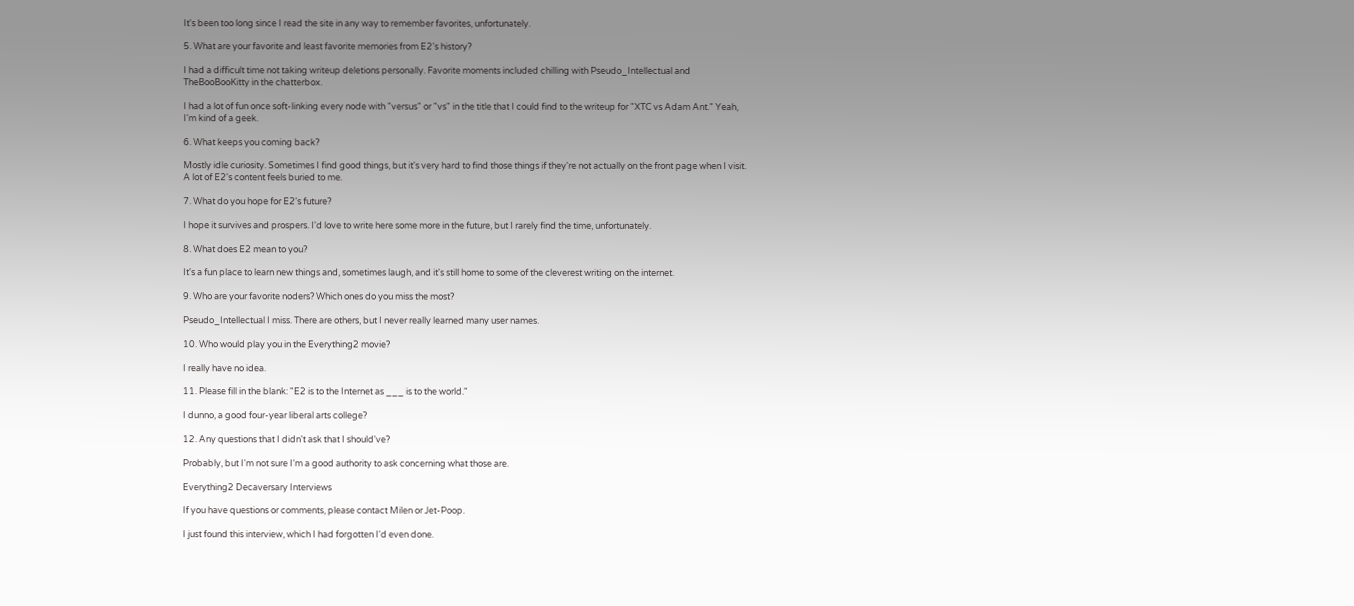It's been too long since I read the site in any way to remember favorites, unfortunately.

5. What are your favorite and least favorite memories from E2's history?

I had a difficult time not taking writeup deletions personally. Favorite moments included chilling with Pseudo_Intellectual and TheBooBooKitty in the chatterbox.

I had a lot of fun once soft-linking every node with "versus" or "vs" in the title that I could find to the writeup for "XTC vs Adam Ant." Yeah, I'm kind of a geek.

6. What keeps you coming back?

Mostly idle curiosity. Sometimes I find good things, but it's very hard to find those things if they're not actually on the front page when I visit. A lot of E2's content feels buried to me.

7. What do you hope for E2's future?

I hope it survives and prospers. I'd love to write here some more in the future, but I rarely find the time, unfortunately.

8. What does E2 mean to you?

It's a fun place to learn new things and, sometimes laugh, and it's still home to some of the cleverest writing on the internet.

9. Who are your favorite noders? Which ones do you miss the most?

Pseudo_Intellectual I miss. There are others, but I never really learned many user names.

10. Who would play you in the Everything2 movie?

I really have no idea.

11. Please fill in the blank: "E2 is to the Internet as ___ is to the world."

I dunno, a good four-year liberal arts college?

12. Any questions that I didn't ask that I should've?

Probably, but I'm not sure I'm a good authority to ask concerning what those are.

Everything2 Decaversary Interviews

If you have questions or comments, please contact Milen or Jet-Poop.

I just found this interview, which I had forgotten I'd even done.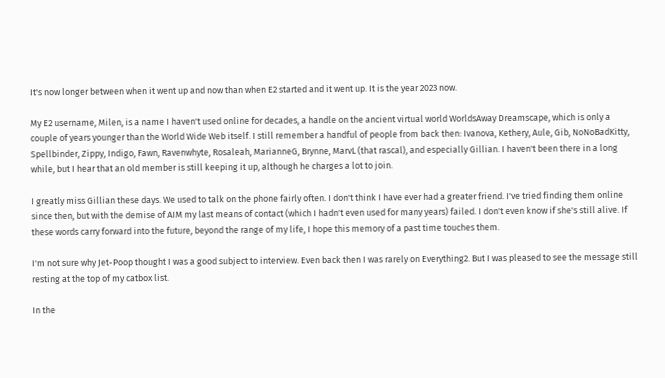It's now longer between when it went up and now than when E2 started and it went up. It is the year 2023 now.

My E2 username, Milen, is a name I haven't used online for decades, a handle on the ancient virtual world WorldsAway Dreamscape, which is only a couple of years younger than the World Wide Web itself. I still remember a handful of people from back then: Ivanova, Kethery, Aule, Gib, NoNoBadKitty, Spellbinder, Zippy, Indigo, Fawn, Ravenwhyte, Rosaleah, MarianneG, Brynne, MarvL (that rascal), and especially Gillian. I haven't been there in a long while, but I hear that an old member is still keeping it up, although he charges a lot to join.

I greatly miss Gillian these days. We used to talk on the phone fairly often. I don't think I have ever had a greater friend. I've tried finding them online since then, but with the demise of AIM my last means of contact (which I hadn't even used for many years) failed. I don't even know if she's still alive. If these words carry forward into the future, beyond the range of my life, I hope this memory of a past time touches them.

I'm not sure why Jet-Poop thought I was a good subject to interview. Even back then I was rarely on Everything2. But I was pleased to see the message still resting at the top of my catbox list.

In the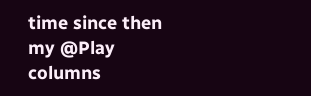time since then my @Play columns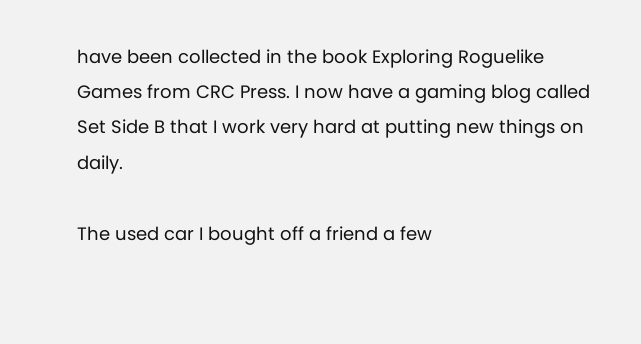have been collected in the book Exploring Roguelike Games from CRC Press. I now have a gaming blog called Set Side B that I work very hard at putting new things on daily.

The used car I bought off a friend a few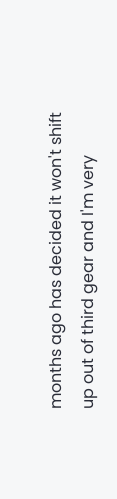months ago has decided it won't shift up out of third gear and I'm very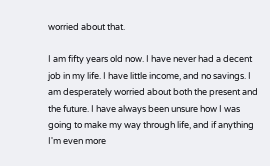worried about that.

I am fifty years old now. I have never had a decent job in my life. I have little income, and no savings. I am desperately worried about both the present and the future. I have always been unsure how I was going to make my way through life, and if anything I'm even more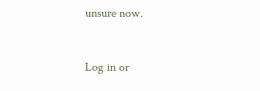unsure now.


Log in or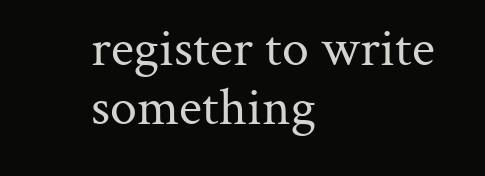register to write something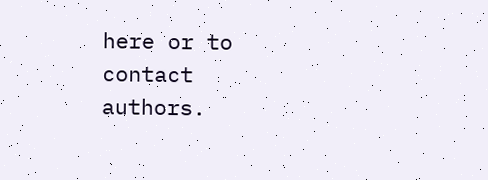here or to contact authors.